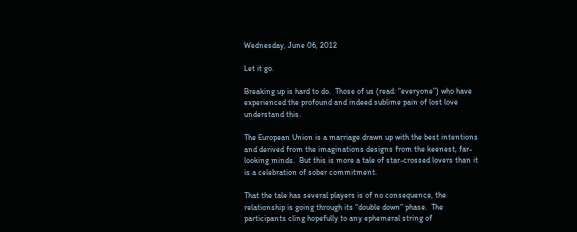Wednesday, June 06, 2012

Let it go.

Breaking up is hard to do.  Those of us (read: “everyone”) who have experienced the profound and indeed sublime pain of lost love understand this.

The European Union is a marriage drawn up with the best intentions and derived from the imaginations designs from the keenest, far-looking minds.  But this is more a tale of star-crossed lovers than it is a celebration of sober commitment.

That the tale has several players is of no consequence, the relationship is going through its “double down” phase.  The participants cling hopefully to any ephemeral string of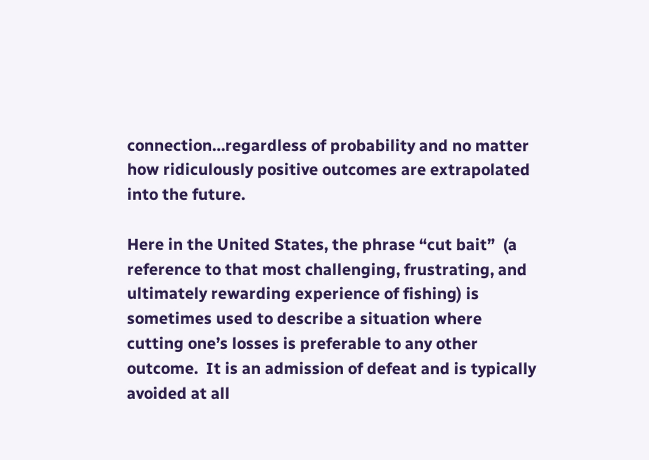connection…regardless of probability and no matter how ridiculously positive outcomes are extrapolated into the future.

Here in the United States, the phrase “cut bait”  (a reference to that most challenging, frustrating, and ultimately rewarding experience of fishing) is sometimes used to describe a situation where cutting one’s losses is preferable to any other outcome.  It is an admission of defeat and is typically avoided at all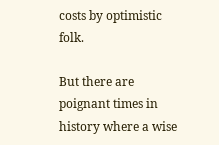costs by optimistic folk.

But there are poignant times in history where a wise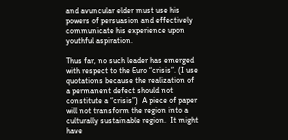and avuncular elder must use his powers of persuasion and effectively communicate his experience upon youthful aspiration.

Thus far, no such leader has emerged with respect to the Euro “crisis”. (I use quotations because the realization of a permanent defect should not constitute a “crisis”)  A piece of paper will not transform the region into a culturally sustainable region.  It might have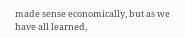made sense economically, but as we have all learned,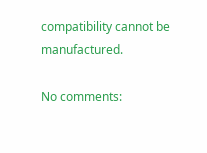compatibility cannot be manufactured.

No comments: